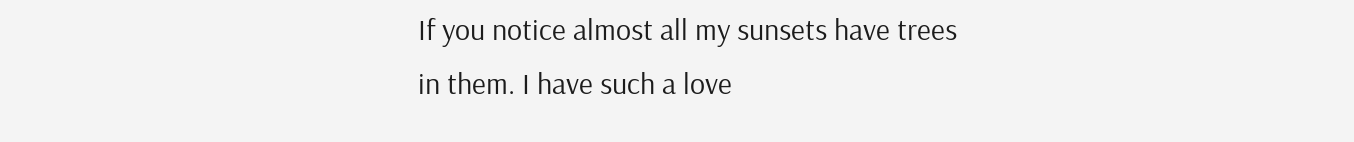If you notice almost all my sunsets have trees in them. I have such a love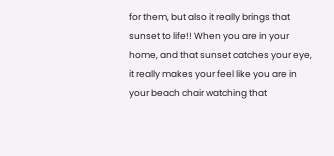for them, but also it really brings that sunset to life!! When you are in your home, and that sunset catches your eye, it really makes your feel like you are in your beach chair watching that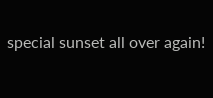special sunset all over again!